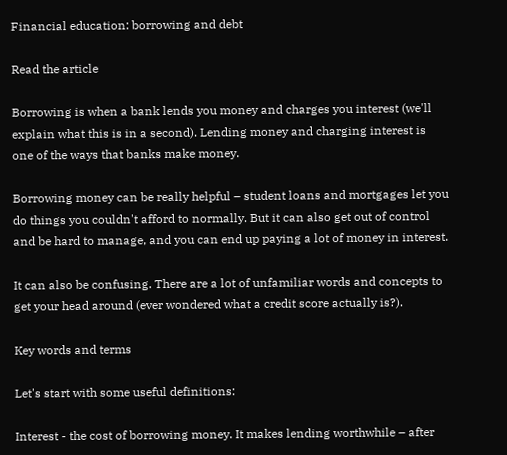Financial education: borrowing and debt

Read the article

Borrowing is when a bank lends you money and charges you interest (we'll explain what this is in a second). Lending money and charging interest is one of the ways that banks make money.

Borrowing money can be really helpful – student loans and mortgages let you do things you couldn't afford to normally. But it can also get out of control and be hard to manage, and you can end up paying a lot of money in interest.

It can also be confusing. There are a lot of unfamiliar words and concepts to get your head around (ever wondered what a credit score actually is?).

Key words and terms

Let's start with some useful definitions:

Interest - the cost of borrowing money. It makes lending worthwhile – after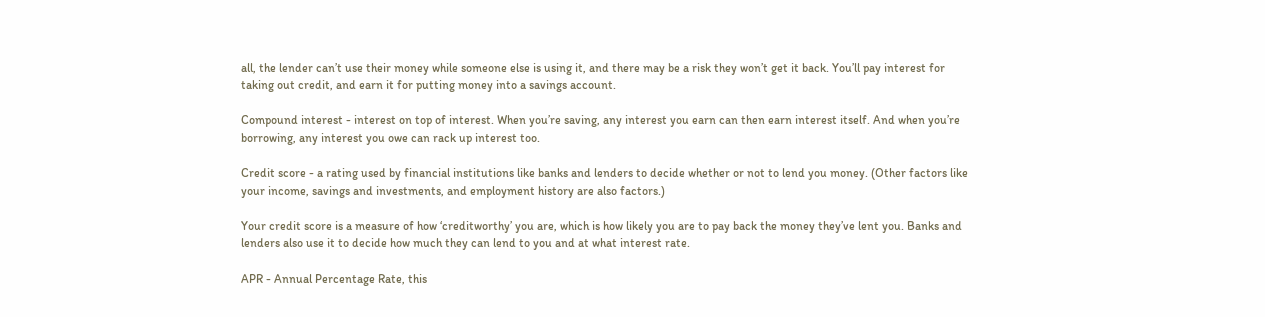all, the lender can’t use their money while someone else is using it, and there may be a risk they won’t get it back. You’ll pay interest for taking out credit, and earn it for putting money into a savings account.

Compound interest - interest on top of interest. When you’re saving, any interest you earn can then earn interest itself. And when you’re borrowing, any interest you owe can rack up interest too.

Credit score - a rating used by financial institutions like banks and lenders to decide whether or not to lend you money. (Other factors like your income, savings and investments, and employment history are also factors.)

Your credit score is a measure of how ‘creditworthy’ you are, which is how likely you are to pay back the money they’ve lent you. Banks and lenders also use it to decide how much they can lend to you and at what interest rate.

APR - Annual Percentage Rate, this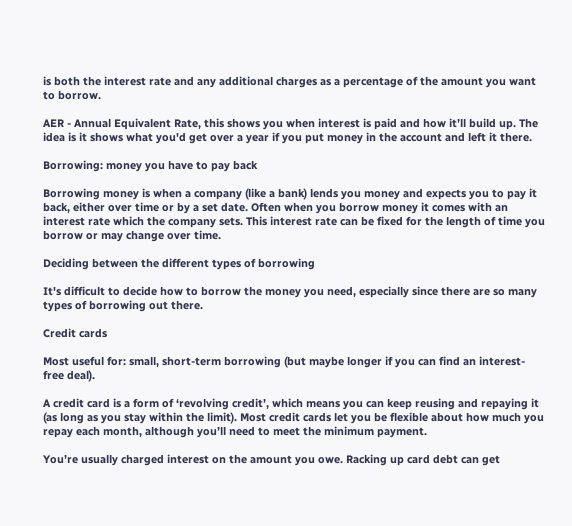is both the interest rate and any additional charges as a percentage of the amount you want to borrow.

AER - Annual Equivalent Rate, this shows you when interest is paid and how it’ll build up. The idea is it shows what you'd get over a year if you put money in the account and left it there.

Borrowing: money you have to pay back

Borrowing money is when a company (like a bank) lends you money and expects you to pay it back, either over time or by a set date. Often when you borrow money it comes with an interest rate which the company sets. This interest rate can be fixed for the length of time you borrow or may change over time.

Deciding between the different types of borrowing

It's difficult to decide how to borrow the money you need, especially since there are so many types of borrowing out there.

Credit cards

Most useful for: small, short-term borrowing (but maybe longer if you can find an interest-free deal).

A credit card is a form of ‘revolving credit’, which means you can keep reusing and repaying it (as long as you stay within the limit). Most credit cards let you be flexible about how much you repay each month, although you’ll need to meet the minimum payment.

You’re usually charged interest on the amount you owe. Racking up card debt can get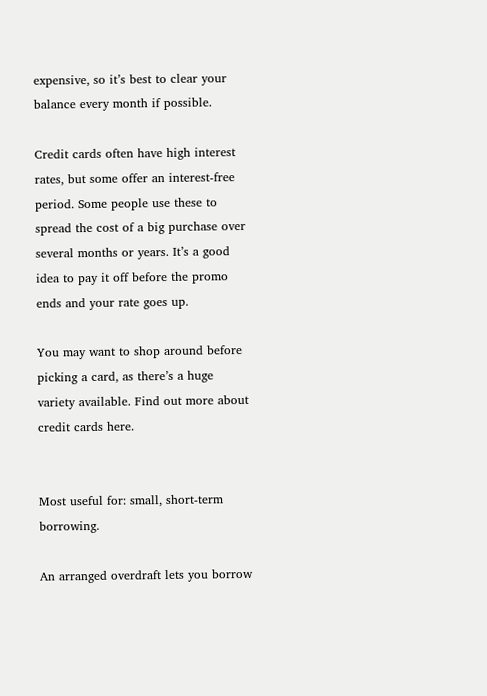expensive, so it’s best to clear your balance every month if possible.

Credit cards often have high interest rates, but some offer an interest-free period. Some people use these to spread the cost of a big purchase over several months or years. It’s a good idea to pay it off before the promo ends and your rate goes up.

You may want to shop around before picking a card, as there’s a huge variety available. Find out more about credit cards here.


Most useful for: small, short-term borrowing.

An arranged overdraft lets you borrow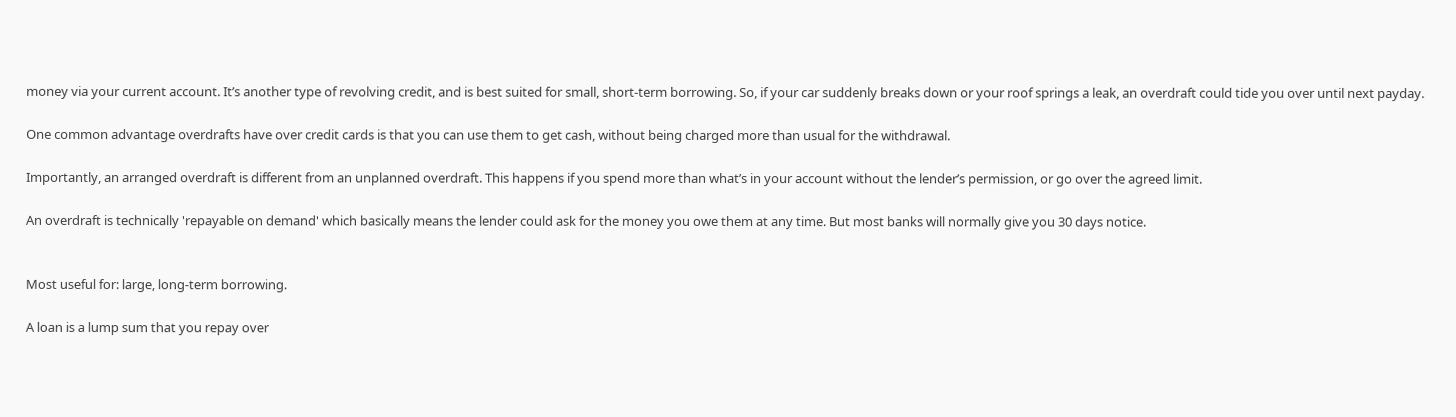money via your current account. It’s another type of revolving credit, and is best suited for small, short-term borrowing. So, if your car suddenly breaks down or your roof springs a leak, an overdraft could tide you over until next payday.

One common advantage overdrafts have over credit cards is that you can use them to get cash, without being charged more than usual for the withdrawal.

Importantly, an arranged overdraft is different from an unplanned overdraft. This happens if you spend more than what’s in your account without the lender’s permission, or go over the agreed limit.

An overdraft is technically 'repayable on demand' which basically means the lender could ask for the money you owe them at any time. But most banks will normally give you 30 days notice.


Most useful for: large, long-term borrowing.

A loan is a lump sum that you repay over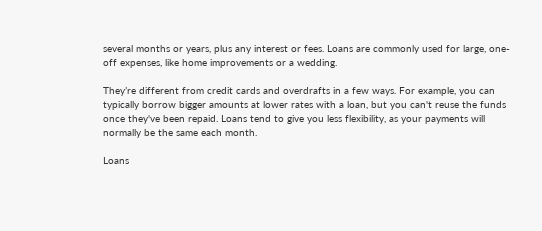several months or years, plus any interest or fees. Loans are commonly used for large, one-off expenses, like home improvements or a wedding.

They’re different from credit cards and overdrafts in a few ways. For example, you can typically borrow bigger amounts at lower rates with a loan, but you can't reuse the funds once they've been repaid. Loans tend to give you less flexibility, as your payments will normally be the same each month.

Loans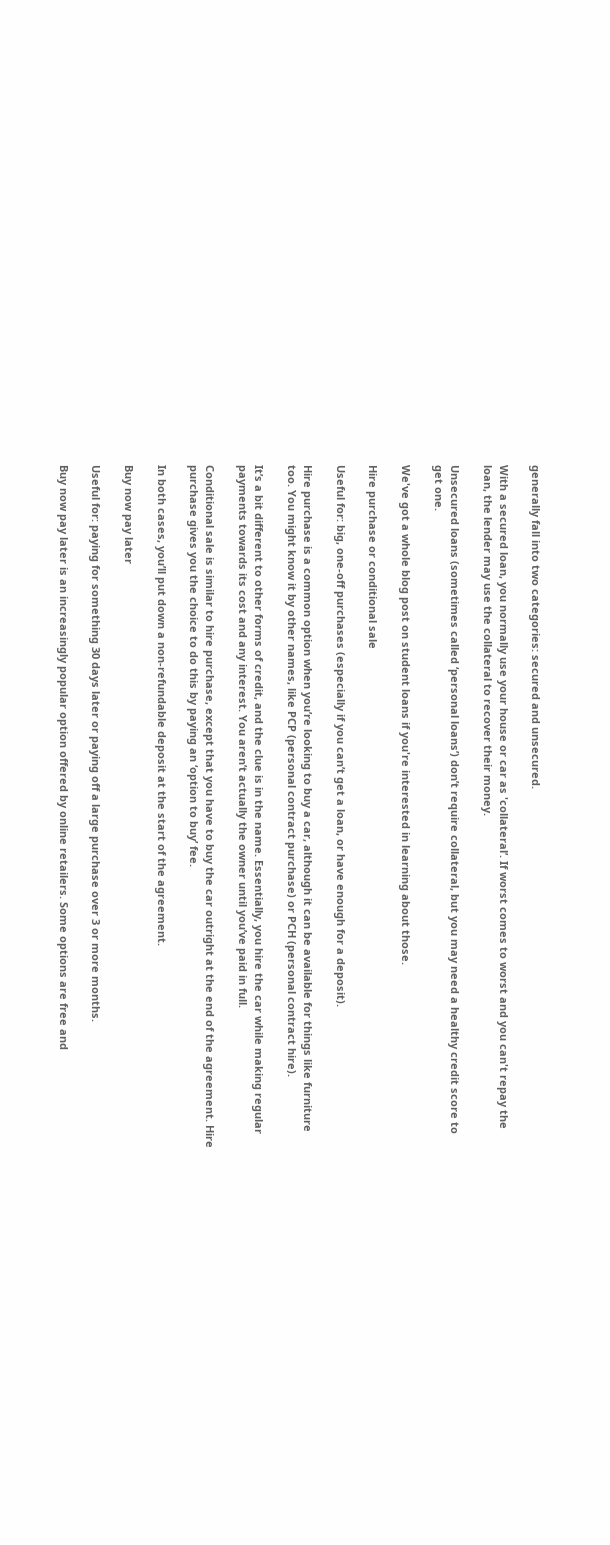generally fall into two categories: secured and unsecured.

With a secured loan, you normally use your house or car as 'collateral’. If worst comes to worst and you can't repay the loan, the lender may use the collateral to recover their money.

Unsecured loans (sometimes called ‘personal loans’) don’t require collateral, but you may need a healthy credit score to get one.

We've got a whole blog post on student loans if you're interested in learning about those.

Hire purchase or conditional sale

Useful for: big, one-off purchases (especially if you can’t get a loan, or have enough for a deposit).

Hire purchase is a common option when you’re looking to buy a car, although it can be available for things like furniture too. You might know it by other names, like PCP (personal contract purchase) or PCH (personal contract hire).

It’s a bit different to other forms of credit, and the clue is in the name. Essentially, you hire the car while making regular payments towards its cost and any interest. You aren’t actually the owner until you’ve paid in full.

Conditional sale is similar to hire purchase, except that you have to buy the car outright at the end of the agreement. Hire purchase gives you the choice to do this by paying an ‘option to buy’ fee.

In both cases, you’ll put down a non-refundable deposit at the start of the agreement.

Buy now pay later

Useful for: paying for something 30 days later or paying off a large purchase over 3 or more months.

Buy now pay later is an increasingly popular option offered by online retailers. Some options are free and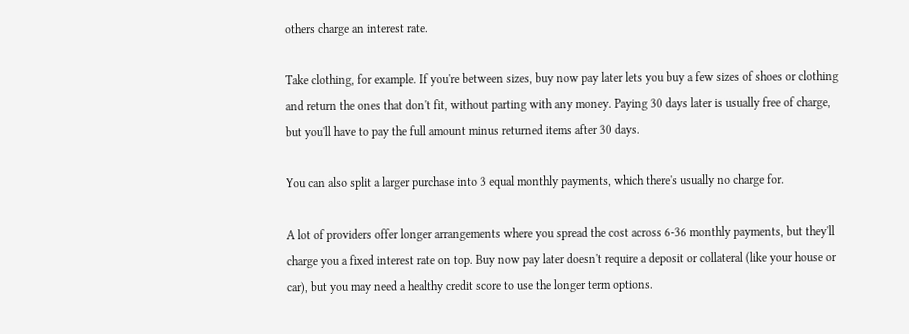others charge an interest rate.

Take clothing, for example. If you're between sizes, buy now pay later lets you buy a few sizes of shoes or clothing and return the ones that don't fit, without parting with any money. Paying 30 days later is usually free of charge, but you'll have to pay the full amount minus returned items after 30 days.

You can also split a larger purchase into 3 equal monthly payments, which there's usually no charge for.

A lot of providers offer longer arrangements where you spread the cost across 6-36 monthly payments, but they'll charge you a fixed interest rate on top. Buy now pay later doesn't require a deposit or collateral (like your house or car), but you may need a healthy credit score to use the longer term options.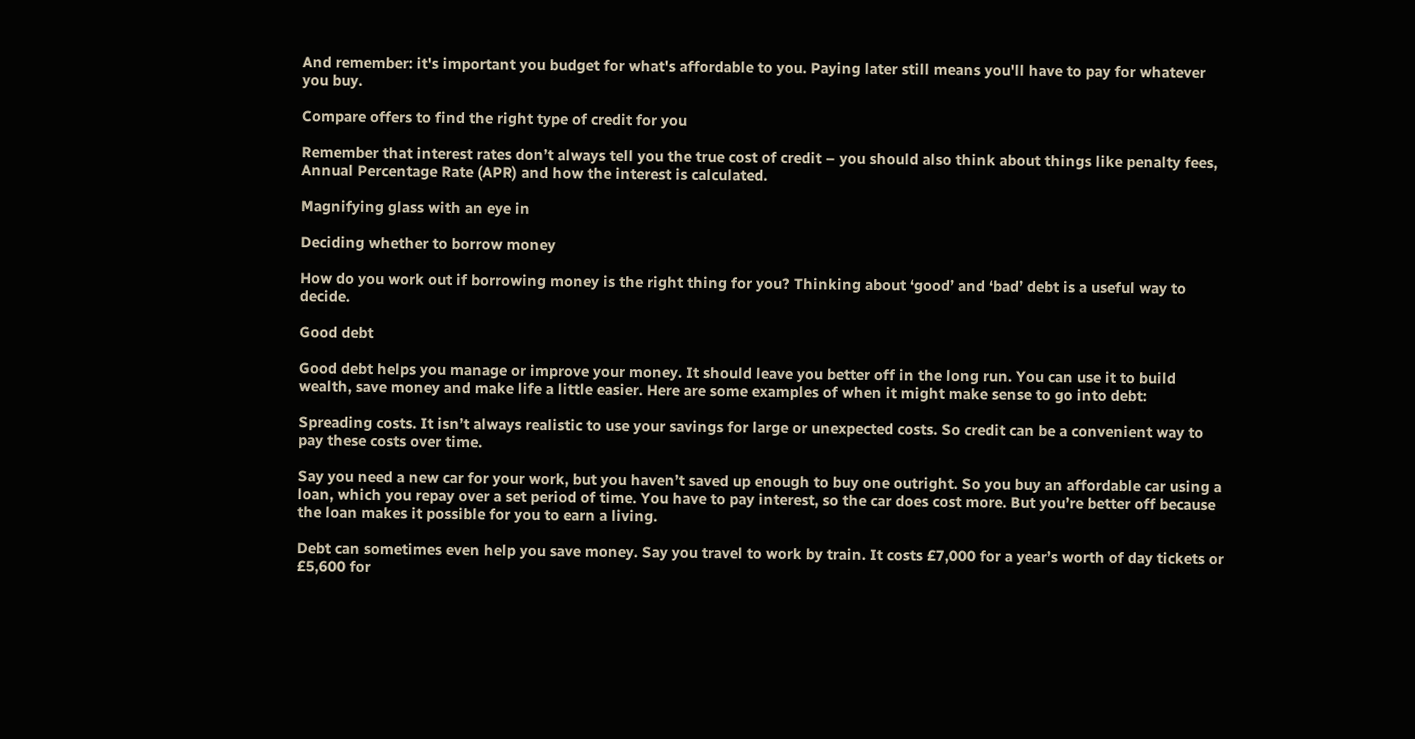And remember: it's important you budget for what's affordable to you. Paying later still means you'll have to pay for whatever you buy.

Compare offers to find the right type of credit for you

Remember that interest rates don’t always tell you the true cost of credit – you should also think about things like penalty fees, Annual Percentage Rate (APR) and how the interest is calculated.

Magnifying glass with an eye in

Deciding whether to borrow money

How do you work out if borrowing money is the right thing for you? Thinking about ‘good’ and ‘bad’ debt is a useful way to decide.

Good debt

Good debt helps you manage or improve your money. It should leave you better off in the long run. You can use it to build wealth, save money and make life a little easier. Here are some examples of when it might make sense to go into debt:

Spreading costs. It isn’t always realistic to use your savings for large or unexpected costs. So credit can be a convenient way to pay these costs over time.

Say you need a new car for your work, but you haven’t saved up enough to buy one outright. So you buy an affordable car using a loan, which you repay over a set period of time. You have to pay interest, so the car does cost more. But you’re better off because the loan makes it possible for you to earn a living.

Debt can sometimes even help you save money. Say you travel to work by train. It costs £7,000 for a year’s worth of day tickets or £5,600 for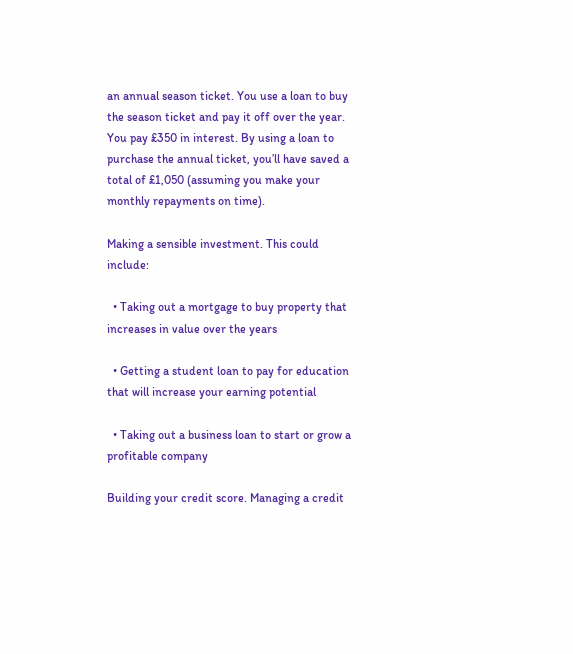an annual season ticket. You use a loan to buy the season ticket and pay it off over the year. You pay £350 in interest. By using a loan to purchase the annual ticket, you’ll have saved a total of £1,050 (assuming you make your monthly repayments on time).

Making a sensible investment. This could include:

  • Taking out a mortgage to buy property that increases in value over the years

  • Getting a student loan to pay for education that will increase your earning potential

  • Taking out a business loan to start or grow a profitable company

Building your credit score. Managing a credit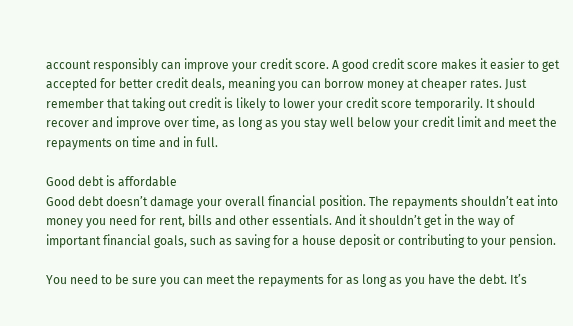account responsibly can improve your credit score. A good credit score makes it easier to get accepted for better credit deals, meaning you can borrow money at cheaper rates. Just remember that taking out credit is likely to lower your credit score temporarily. It should recover and improve over time, as long as you stay well below your credit limit and meet the repayments on time and in full.

Good debt is affordable
Good debt doesn’t damage your overall financial position. The repayments shouldn’t eat into money you need for rent, bills and other essentials. And it shouldn’t get in the way of important financial goals, such as saving for a house deposit or contributing to your pension.

You need to be sure you can meet the repayments for as long as you have the debt. It’s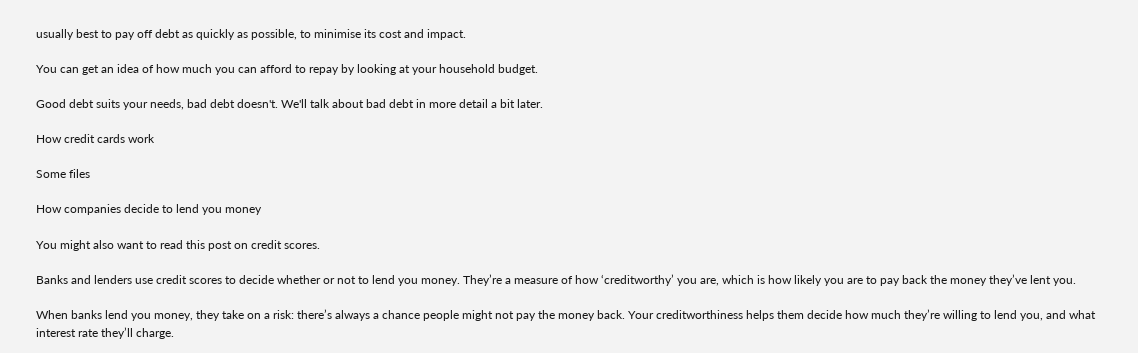usually best to pay off debt as quickly as possible, to minimise its cost and impact.

You can get an idea of how much you can afford to repay by looking at your household budget.

Good debt suits your needs, bad debt doesn't. We'll talk about bad debt in more detail a bit later.

How credit cards work

Some files

How companies decide to lend you money

You might also want to read this post on credit scores.

Banks and lenders use credit scores to decide whether or not to lend you money. They’re a measure of how ‘creditworthy’ you are, which is how likely you are to pay back the money they’ve lent you.

When banks lend you money, they take on a risk: there’s always a chance people might not pay the money back. Your creditworthiness helps them decide how much they’re willing to lend you, and what interest rate they’ll charge.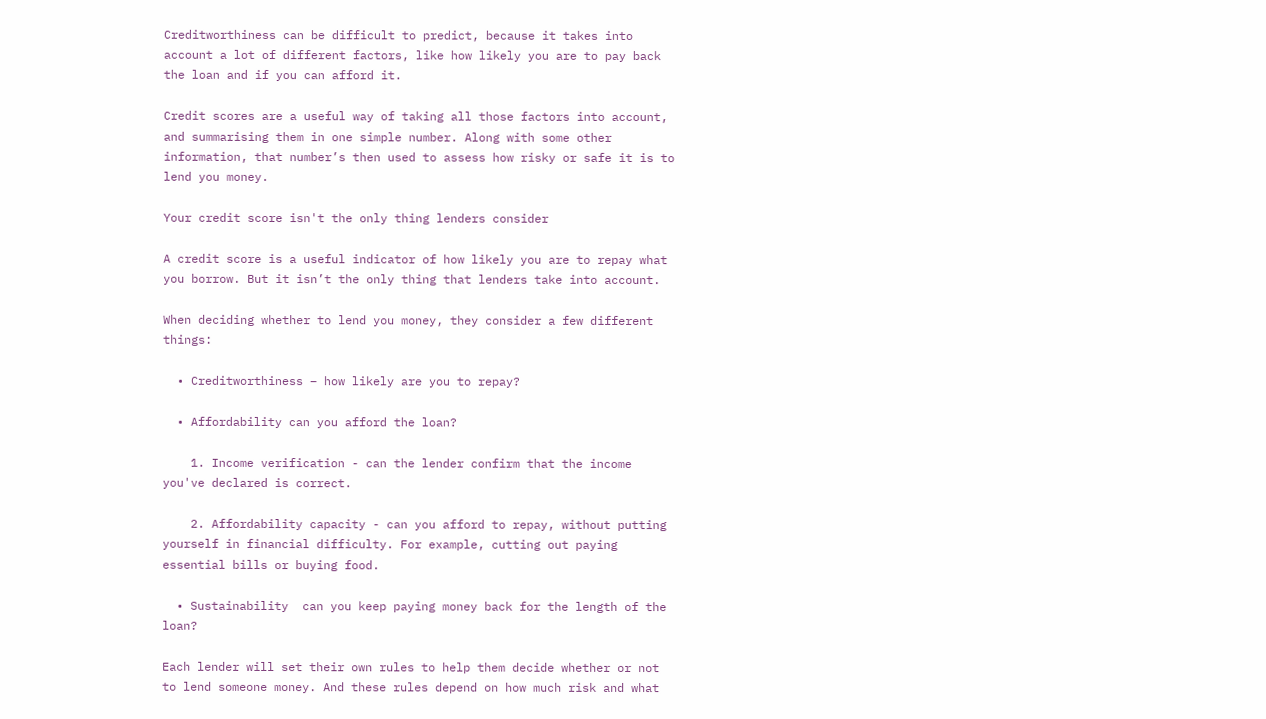Creditworthiness can be difficult to predict, because it takes into account a lot of different factors, like how likely you are to pay back the loan and if you can afford it.

Credit scores are a useful way of taking all those factors into account, and summarising them in one simple number. Along with some other information, that number’s then used to assess how risky or safe it is to lend you money.

Your credit score isn't the only thing lenders consider

A credit score is a useful indicator of how likely you are to repay what you borrow. But it isn’t the only thing that lenders take into account.

When deciding whether to lend you money, they consider a few different things:

  • Creditworthiness – how likely are you to repay?

  • Affordability can you afford the loan?

    1. Income verification - can the lender confirm that the income you've declared is correct.

    2. Affordability capacity - can you afford to repay, without putting yourself in financial difficulty. For example, cutting out paying essential bills or buying food.

  • Sustainability  can you keep paying money back for the length of the loan?

Each lender will set their own rules to help them decide whether or not to lend someone money. And these rules depend on how much risk and what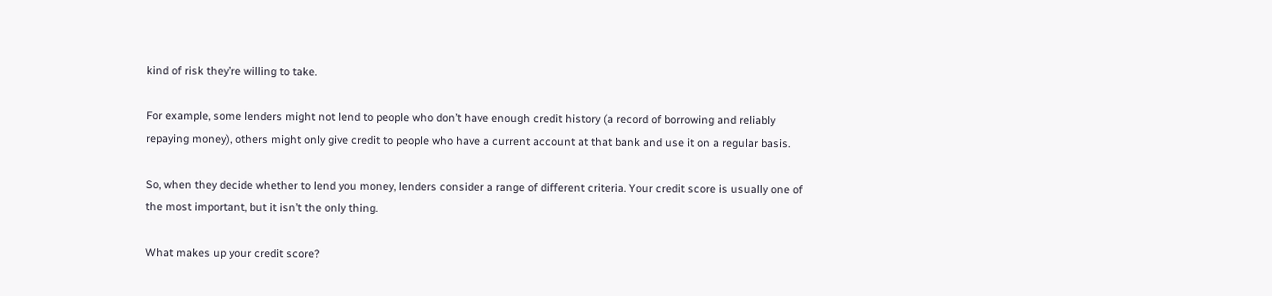kind of risk they’re willing to take.

For example, some lenders might not lend to people who don’t have enough credit history (a record of borrowing and reliably repaying money), others might only give credit to people who have a current account at that bank and use it on a regular basis.

So, when they decide whether to lend you money, lenders consider a range of different criteria. Your credit score is usually one of the most important, but it isn’t the only thing.

What makes up your credit score?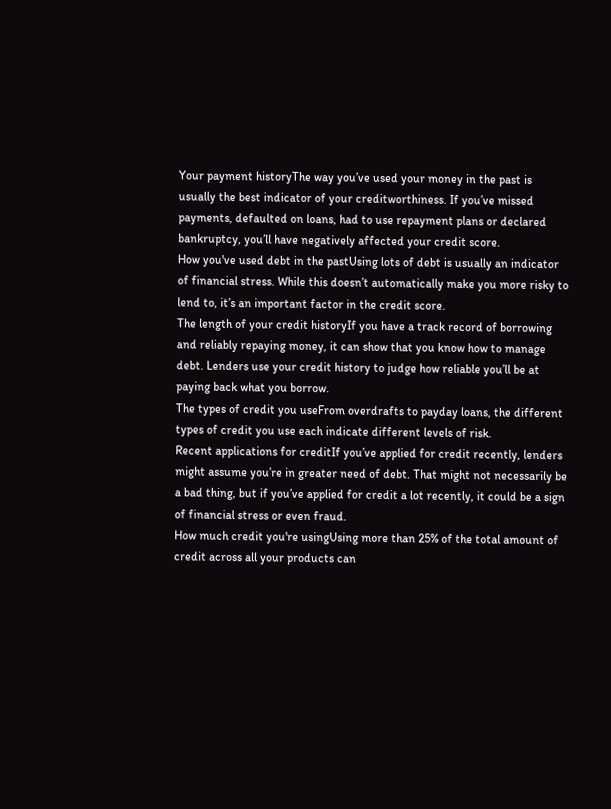Your payment historyThe way you’ve used your money in the past is usually the best indicator of your creditworthiness. If you’ve missed payments, defaulted on loans, had to use repayment plans or declared bankruptcy, you’ll have negatively affected your credit score.
How you've used debt in the pastUsing lots of debt is usually an indicator of financial stress. While this doesn’t automatically make you more risky to lend to, it’s an important factor in the credit score.
The length of your credit historyIf you have a track record of borrowing and reliably repaying money, it can show that you know how to manage debt. Lenders use your credit history to judge how reliable you’ll be at paying back what you borrow.
The types of credit you useFrom overdrafts to payday loans, the different types of credit you use each indicate different levels of risk.
Recent applications for creditIf you’ve applied for credit recently, lenders might assume you’re in greater need of debt. That might not necessarily be a bad thing, but if you’ve applied for credit a lot recently, it could be a sign of financial stress or even fraud.
How much credit you're usingUsing more than 25% of the total amount of credit across all your products can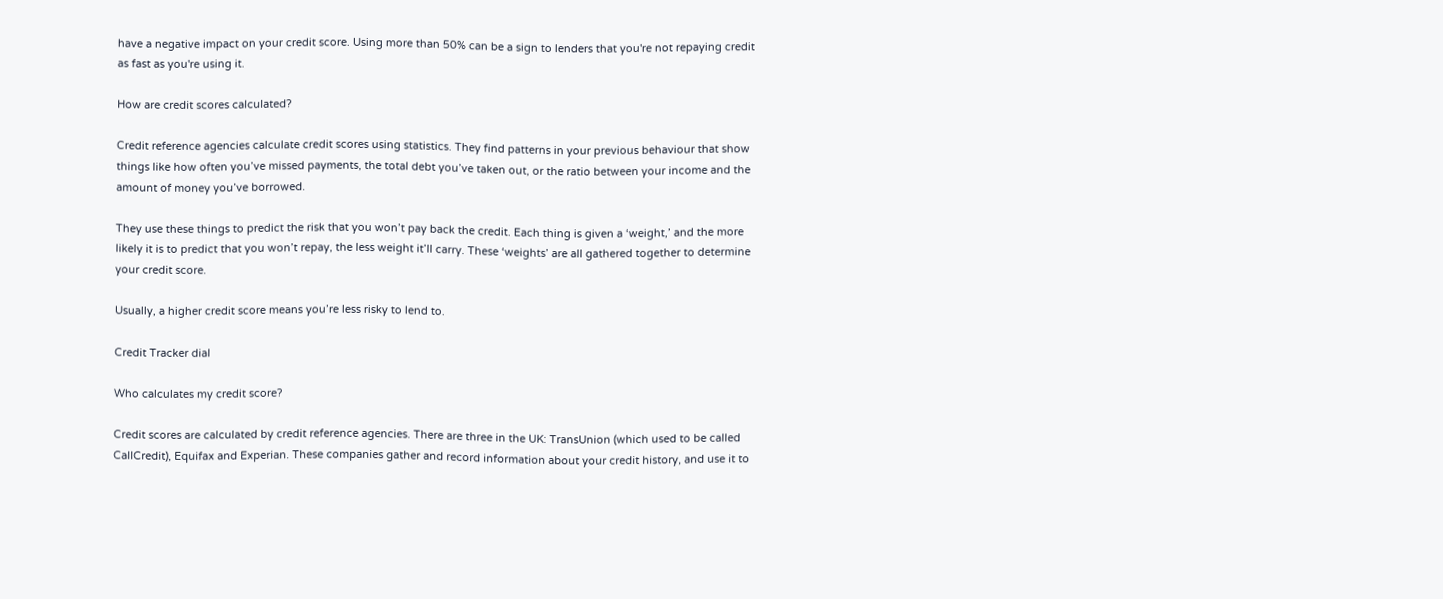have a negative impact on your credit score. Using more than 50% can be a sign to lenders that you're not repaying credit as fast as you're using it.

How are credit scores calculated?

Credit reference agencies calculate credit scores using statistics. They find patterns in your previous behaviour that show things like how often you’ve missed payments, the total debt you’ve taken out, or the ratio between your income and the amount of money you’ve borrowed.

They use these things to predict the risk that you won’t pay back the credit. Each thing is given a ‘weight,’ and the more likely it is to predict that you won’t repay, the less weight it’ll carry. These ‘weights’ are all gathered together to determine your credit score.

Usually, a higher credit score means you’re less risky to lend to.

Credit Tracker dial

Who calculates my credit score?

Credit scores are calculated by credit reference agencies. There are three in the UK: TransUnion (which used to be called CallCredit), Equifax and Experian. These companies gather and record information about your credit history, and use it to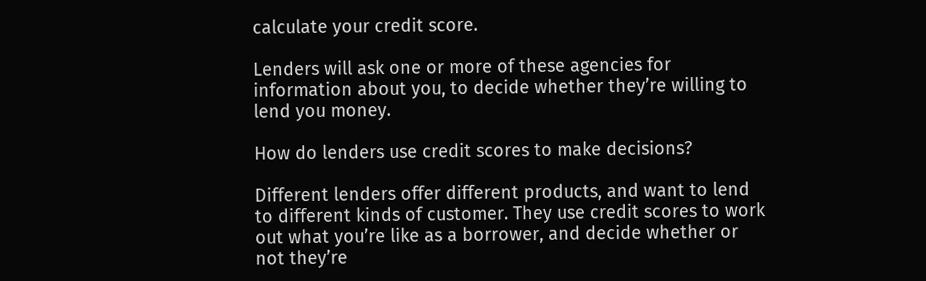calculate your credit score.

Lenders will ask one or more of these agencies for information about you, to decide whether they’re willing to lend you money.

How do lenders use credit scores to make decisions?

Different lenders offer different products, and want to lend to different kinds of customer. They use credit scores to work out what you’re like as a borrower, and decide whether or not they’re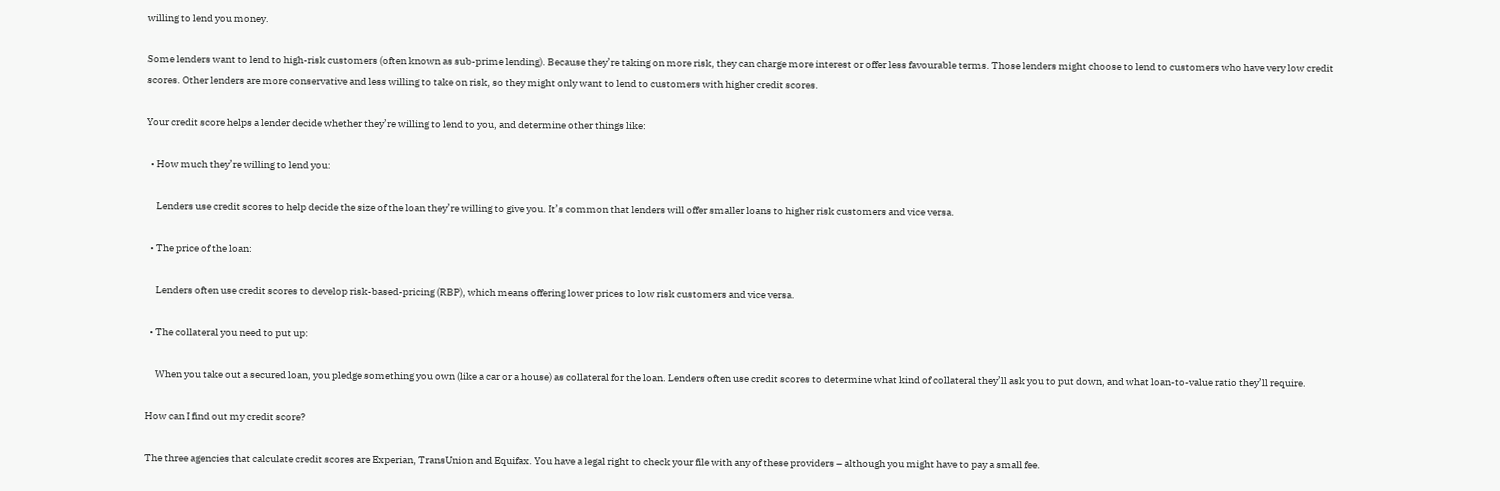willing to lend you money.

Some lenders want to lend to high-risk customers (often known as sub-prime lending). Because they’re taking on more risk, they can charge more interest or offer less favourable terms. Those lenders might choose to lend to customers who have very low credit scores. Other lenders are more conservative and less willing to take on risk, so they might only want to lend to customers with higher credit scores.

Your credit score helps a lender decide whether they’re willing to lend to you, and determine other things like:

  • How much they’re willing to lend you:

     Lenders use credit scores to help decide the size of the loan they’re willing to give you. It’s common that lenders will offer smaller loans to higher risk customers and vice versa.

  • The price of the loan:

     Lenders often use credit scores to develop risk-based-pricing (RBP), which means offering lower prices to low risk customers and vice versa.

  • The collateral you need to put up:

     When you take out a secured loan, you pledge something you own (like a car or a house) as collateral for the loan. Lenders often use credit scores to determine what kind of collateral they’ll ask you to put down, and what loan-to-value ratio they’ll require.

How can I find out my credit score?

The three agencies that calculate credit scores are Experian, TransUnion and Equifax. You have a legal right to check your file with any of these providers – although you might have to pay a small fee.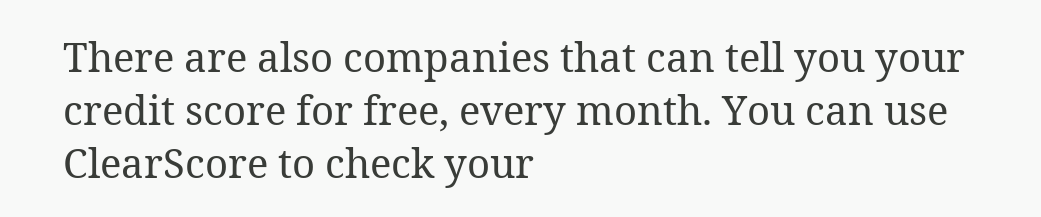There are also companies that can tell you your credit score for free, every month. You can use ClearScore to check your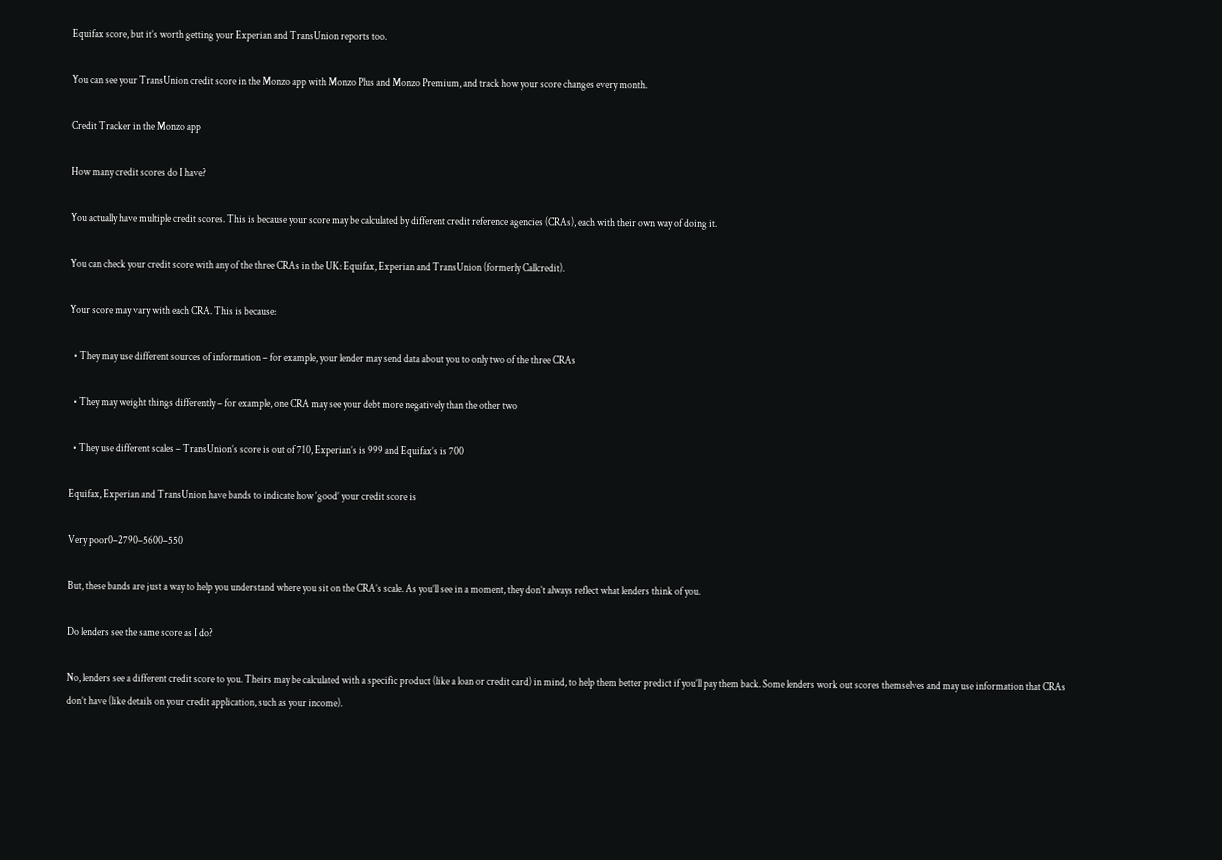Equifax score, but it’s worth getting your Experian and TransUnion reports too.

You can see your TransUnion credit score in the Monzo app with Monzo Plus and Monzo Premium, and track how your score changes every month.

Credit Tracker in the Monzo app

How many credit scores do I have?

You actually have multiple credit scores. This is because your score may be calculated by different credit reference agencies (CRAs), each with their own way of doing it.

You can check your credit score with any of the three CRAs in the UK: Equifax, Experian and TransUnion (formerly Callcredit).

Your score may vary with each CRA. This is because:

  • They may use different sources of information – for example, your lender may send data about you to only two of the three CRAs

  • They may weight things differently – for example, one CRA may see your debt more negatively than the other two

  • They use different scales – TransUnion’s score is out of 710, Experian’s is 999 and Equifax’s is 700

Equifax, Experian and TransUnion have bands to indicate how ‘good’ your credit score is

Very poor0–2790–5600–550

But, these bands are just a way to help you understand where you sit on the CRA’s scale. As you’ll see in a moment, they don’t always reflect what lenders think of you.

Do lenders see the same score as I do?

No, lenders see a different credit score to you. Theirs may be calculated with a specific product (like a loan or credit card) in mind, to help them better predict if you’ll pay them back. Some lenders work out scores themselves and may use information that CRAs don’t have (like details on your credit application, such as your income).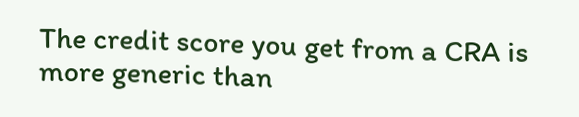The credit score you get from a CRA is more generic than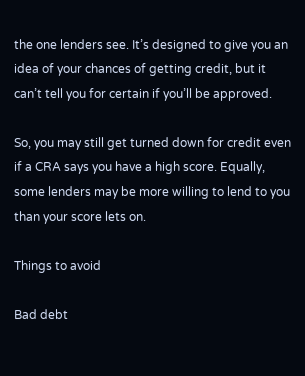the one lenders see. It’s designed to give you an idea of your chances of getting credit, but it can’t tell you for certain if you’ll be approved.

So, you may still get turned down for credit even if a CRA says you have a high score. Equally, some lenders may be more willing to lend to you than your score lets on.

Things to avoid

Bad debt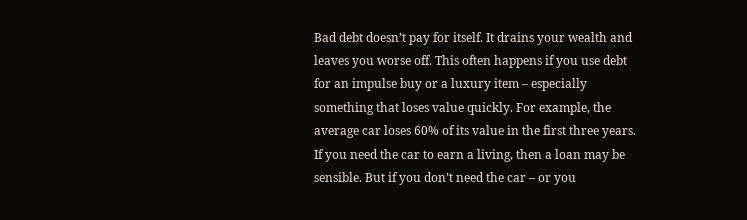Bad debt doesn’t pay for itself. It drains your wealth and leaves you worse off. This often happens if you use debt for an impulse buy or a luxury item – especially something that loses value quickly. For example, the average car loses 60% of its value in the first three years. If you need the car to earn a living, then a loan may be sensible. But if you don’t need the car – or you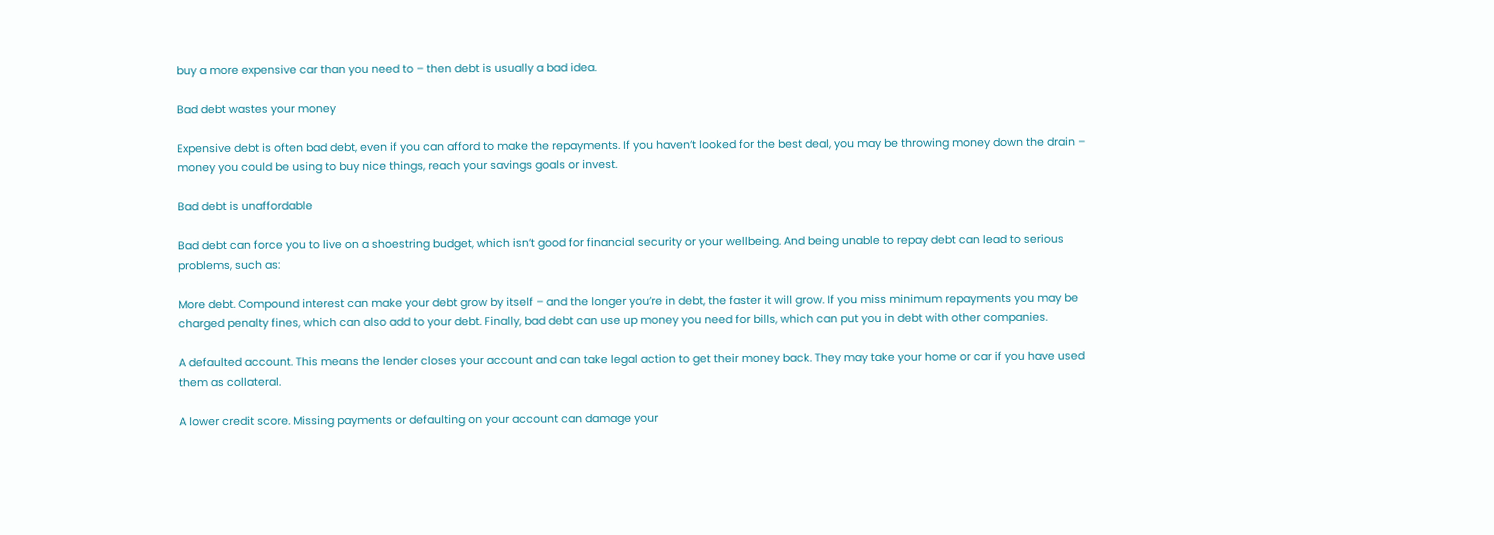buy a more expensive car than you need to – then debt is usually a bad idea.

Bad debt wastes your money

Expensive debt is often bad debt, even if you can afford to make the repayments. If you haven’t looked for the best deal, you may be throwing money down the drain – money you could be using to buy nice things, reach your savings goals or invest.

Bad debt is unaffordable

Bad debt can force you to live on a shoestring budget, which isn’t good for financial security or your wellbeing. And being unable to repay debt can lead to serious problems, such as:

More debt. Compound interest can make your debt grow by itself – and the longer you’re in debt, the faster it will grow. If you miss minimum repayments you may be charged penalty fines, which can also add to your debt. Finally, bad debt can use up money you need for bills, which can put you in debt with other companies.

A defaulted account. This means the lender closes your account and can take legal action to get their money back. They may take your home or car if you have used them as collateral.

A lower credit score. Missing payments or defaulting on your account can damage your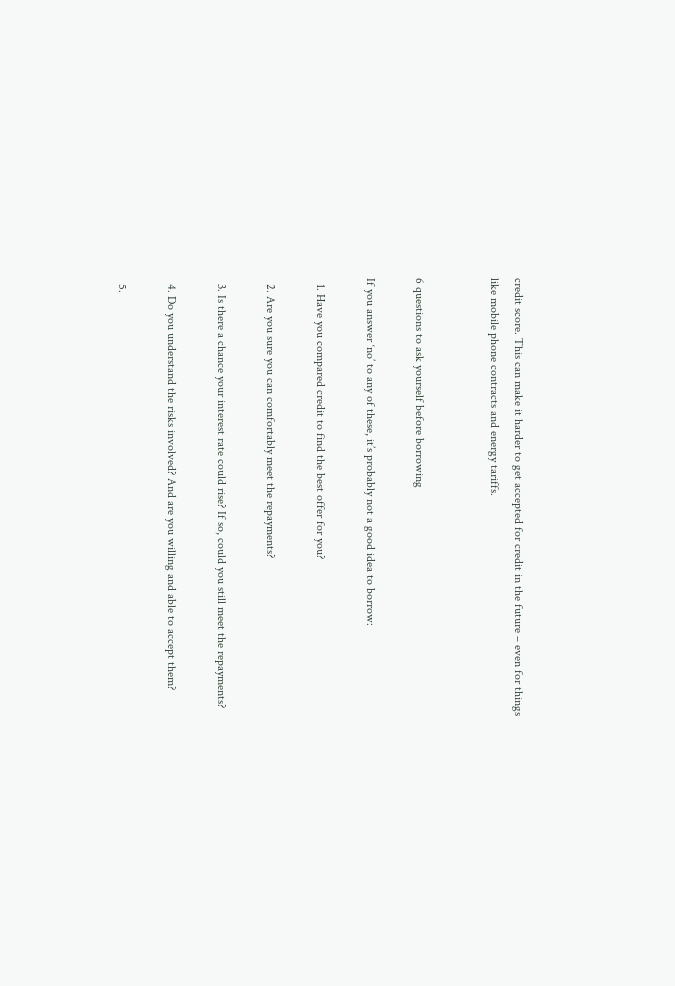credit score. This can make it harder to get accepted for credit in the future – even for things like mobile phone contracts and energy tariffs.


6 questions to ask yourself before borrowing

If you answer ‘no’ to any of these, it’s probably not a good idea to borrow:

  1. Have you compared credit to find the best offer for you?

  2. Are you sure you can comfortably meet the repayments?

  3. Is there a chance your interest rate could rise? If so, could you still meet the repayments?

  4. Do you understand the risks involved? And are you willing and able to accept them?

  5.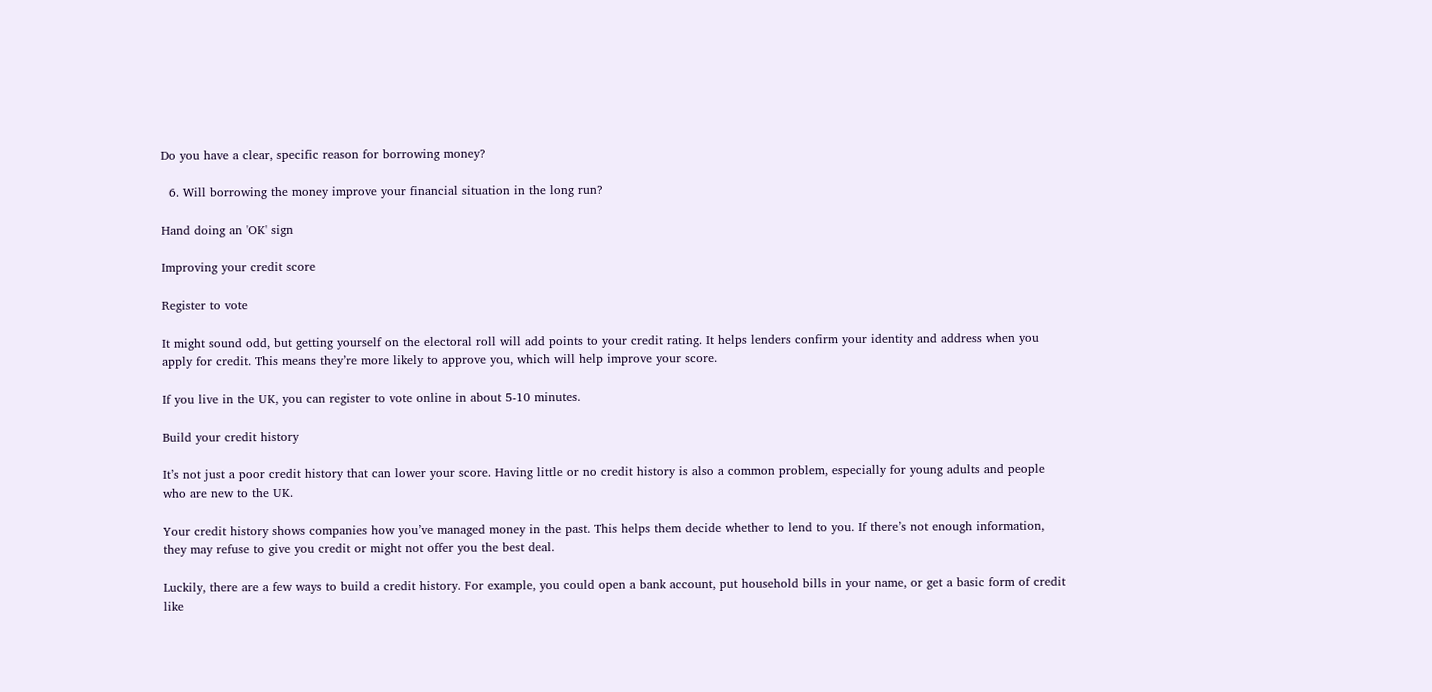Do you have a clear, specific reason for borrowing money?

  6. Will borrowing the money improve your financial situation in the long run?

Hand doing an 'OK' sign

Improving your credit score

Register to vote

It might sound odd, but getting yourself on the electoral roll will add points to your credit rating. It helps lenders confirm your identity and address when you apply for credit. This means they’re more likely to approve you, which will help improve your score.

If you live in the UK, you can register to vote online in about 5-10 minutes.

Build your credit history

It’s not just a poor credit history that can lower your score. Having little or no credit history is also a common problem, especially for young adults and people who are new to the UK.

Your credit history shows companies how you’ve managed money in the past. This helps them decide whether to lend to you. If there’s not enough information, they may refuse to give you credit or might not offer you the best deal.

Luckily, there are a few ways to build a credit history. For example, you could open a bank account, put household bills in your name, or get a basic form of credit like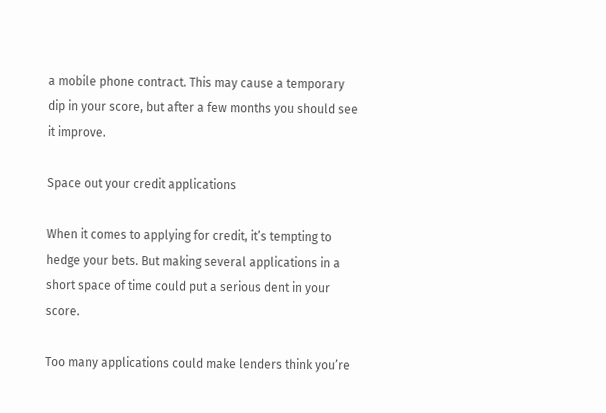a mobile phone contract. This may cause a temporary dip in your score, but after a few months you should see it improve.

Space out your credit applications

When it comes to applying for credit, it’s tempting to hedge your bets. But making several applications in a short space of time could put a serious dent in your score.

Too many applications could make lenders think you’re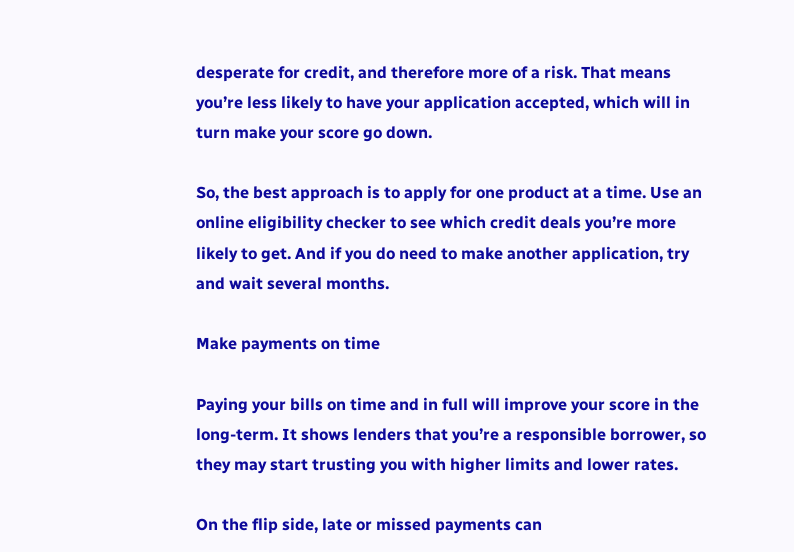desperate for credit, and therefore more of a risk. That means you’re less likely to have your application accepted, which will in turn make your score go down.

So, the best approach is to apply for one product at a time. Use an online eligibility checker to see which credit deals you’re more likely to get. And if you do need to make another application, try and wait several months.

Make payments on time

Paying your bills on time and in full will improve your score in the long-term. It shows lenders that you’re a responsible borrower, so they may start trusting you with higher limits and lower rates.

On the flip side, late or missed payments can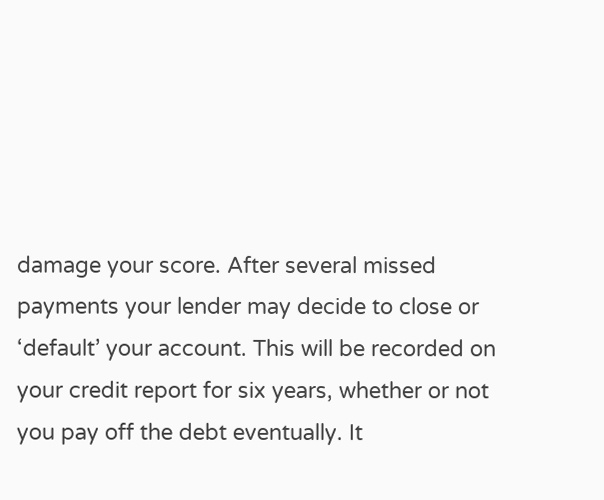damage your score. After several missed payments your lender may decide to close or ‘default’ your account. This will be recorded on your credit report for six years, whether or not you pay off the debt eventually. It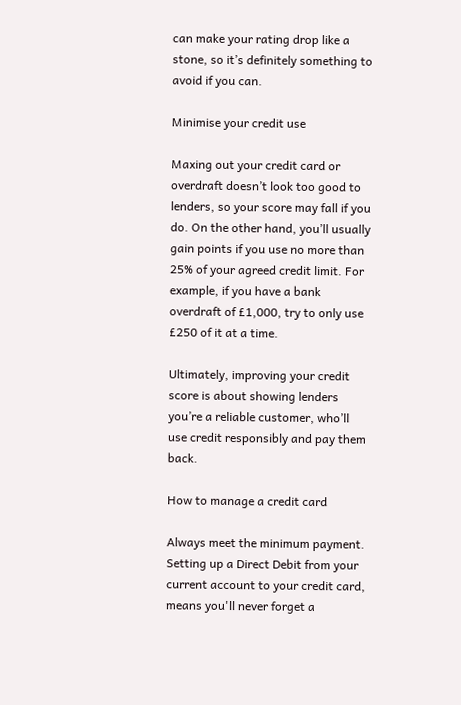can make your rating drop like a stone, so it’s definitely something to avoid if you can.

Minimise your credit use

Maxing out your credit card or overdraft doesn’t look too good to lenders, so your score may fall if you do. On the other hand, you’ll usually gain points if you use no more than 25% of your agreed credit limit. For example, if you have a bank overdraft of £1,000, try to only use £250 of it at a time.

Ultimately, improving your credit score is about showing lenders you’re a reliable customer, who’ll use credit responsibly and pay them back.

How to manage a credit card

Always meet the minimum payment. Setting up a Direct Debit from your current account to your credit card, means you'll never forget a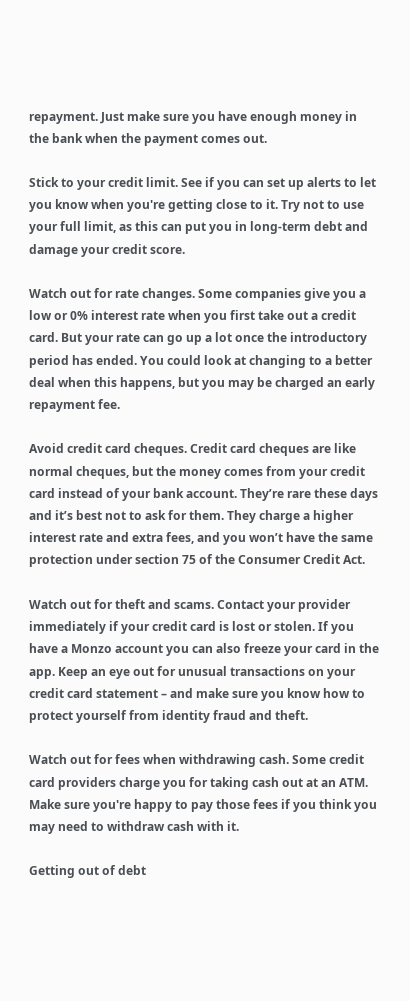repayment. Just make sure you have enough money in the bank when the payment comes out.

Stick to your credit limit. See if you can set up alerts to let you know when you're getting close to it. Try not to use your full limit, as this can put you in long-term debt and damage your credit score.

Watch out for rate changes. Some companies give you a low or 0% interest rate when you first take out a credit card. But your rate can go up a lot once the introductory period has ended. You could look at changing to a better deal when this happens, but you may be charged an early repayment fee.

Avoid credit card cheques. Credit card cheques are like normal cheques, but the money comes from your credit card instead of your bank account. They’re rare these days and it’s best not to ask for them. They charge a higher interest rate and extra fees, and you won’t have the same protection under section 75 of the Consumer Credit Act.

Watch out for theft and scams. Contact your provider immediately if your credit card is lost or stolen. If you have a Monzo account you can also freeze your card in the app. Keep an eye out for unusual transactions on your credit card statement – and make sure you know how to protect yourself from identity fraud and theft.

Watch out for fees when withdrawing cash. Some credit card providers charge you for taking cash out at an ATM. Make sure you're happy to pay those fees if you think you may need to withdraw cash with it.

Getting out of debt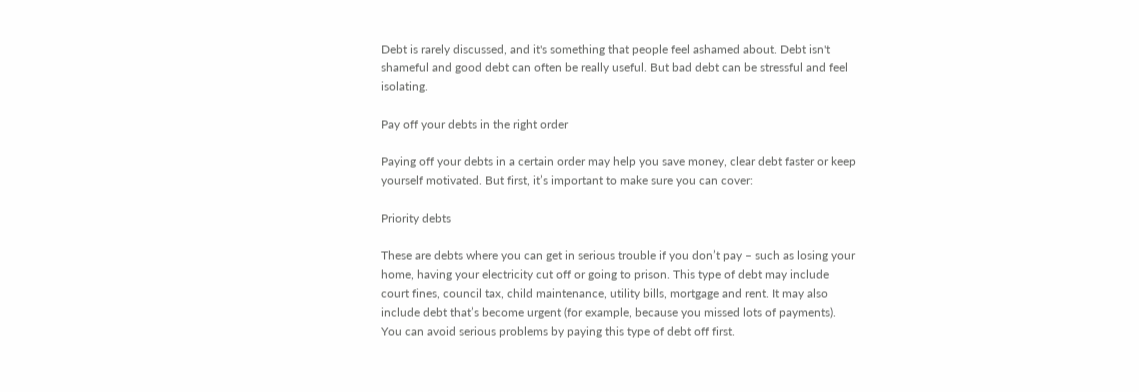Debt is rarely discussed, and it's something that people feel ashamed about. Debt isn't shameful and good debt can often be really useful. But bad debt can be stressful and feel isolating.

Pay off your debts in the right order

Paying off your debts in a certain order may help you save money, clear debt faster or keep yourself motivated. But first, it’s important to make sure you can cover:

Priority debts

These are debts where you can get in serious trouble if you don’t pay – such as losing your home, having your electricity cut off or going to prison. This type of debt may include court fines, council tax, child maintenance, utility bills, mortgage and rent. It may also include debt that’s become urgent (for example, because you missed lots of payments). You can avoid serious problems by paying this type of debt off first.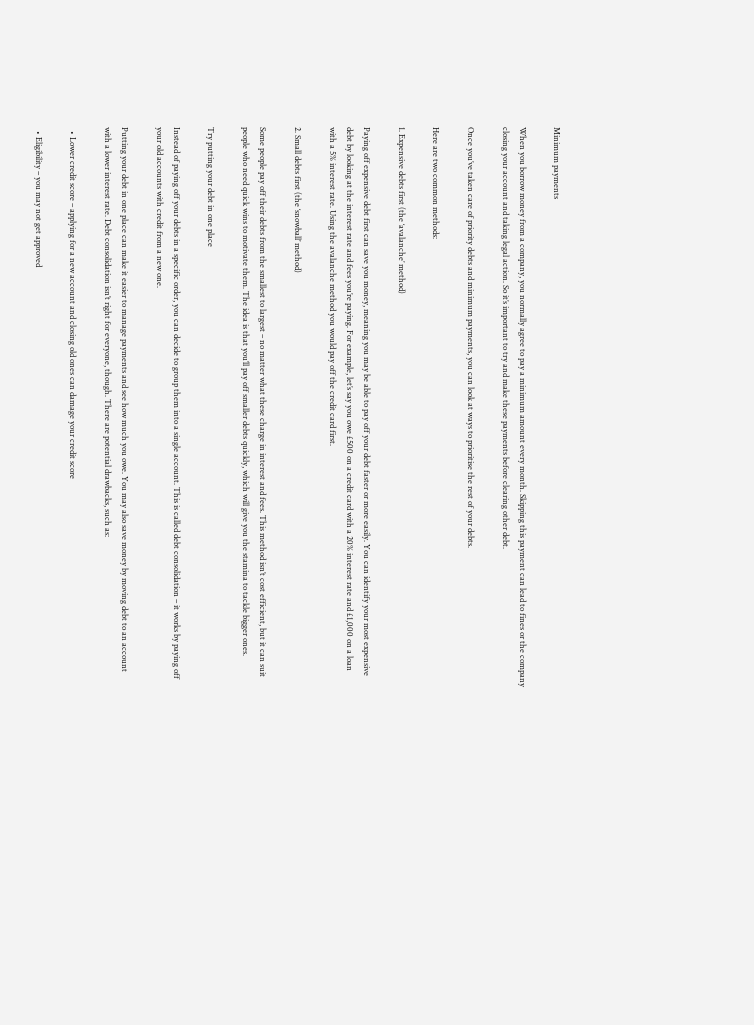Minimum payments

When you borrow money from a company, you normally agree to pay a minimum amount every month. Skipping this payment can lead to fines or the company closing your account and taking legal action. So it’s important to try and make these payments before clearing other debt.

Once you’ve taken care of priority debts and minimum payments, you can look at ways to prioritise the rest of your debts.

Here are two common methods:

1. Expensive debts first (the ‘avalanche’ method)

Paying off expensive debt first can save you money, meaning you may be able to pay off your debt faster or more easily. You can identify your most expensive debt by looking at the interest rate and fees you’re paying. For example, let’s say you owe £500 on a credit card with a 20% interest rate and £1,000 on a loan with a 5% interest rate. Using the avalanche method you would pay off the credit card first.

2. Small debts first (the ‘snowball’ method)

Some people pay off their debts from the smallest to largest – no matter what these charge in interest and fees. This method isn’t cost efficient, but it can suit people who need quick wins to motivate them. The idea is that you’ll pay off smaller debts quickly, which will give you the stamina to tackle bigger ones.

Try putting your debt in one place

Instead of paying off your debts in a specific order, you can decide to group them into a single account. This is called debt consolidation – it works by paying off your old accounts with credit from a new one.

Putting your debt in one place can make it easier to manage payments and see how much you owe. You may also save money by moving debt to an account with a lower interest rate. Debt consolidation isn’t right for everyone, though. There are potential drawbacks, such as:

  • Lower credit score – applying for a new account and closing old ones can damage your credit score

  • Eligibility – you may not get approved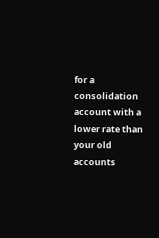for a consolidation account with a lower rate than your old accounts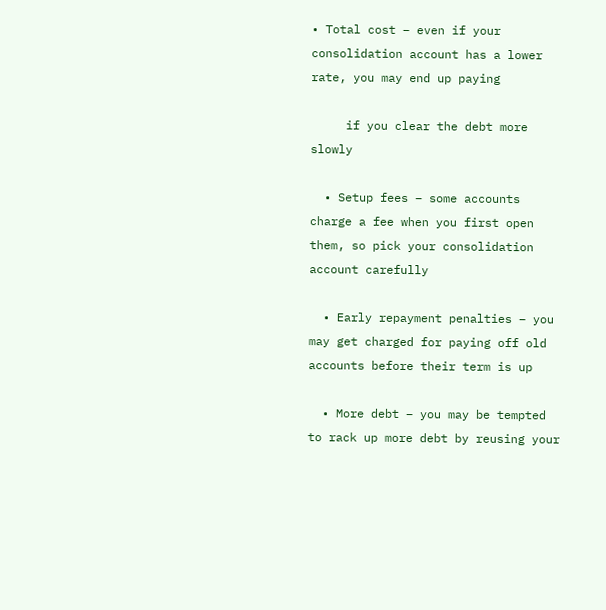• Total cost – even if your consolidation account has a lower rate, you may end up paying

     if you clear the debt more slowly

  • Setup fees – some accounts charge a fee when you first open them, so pick your consolidation account carefully

  • Early repayment penalties – you may get charged for paying off old accounts before their term is up

  • More debt – you may be tempted to rack up more debt by reusing your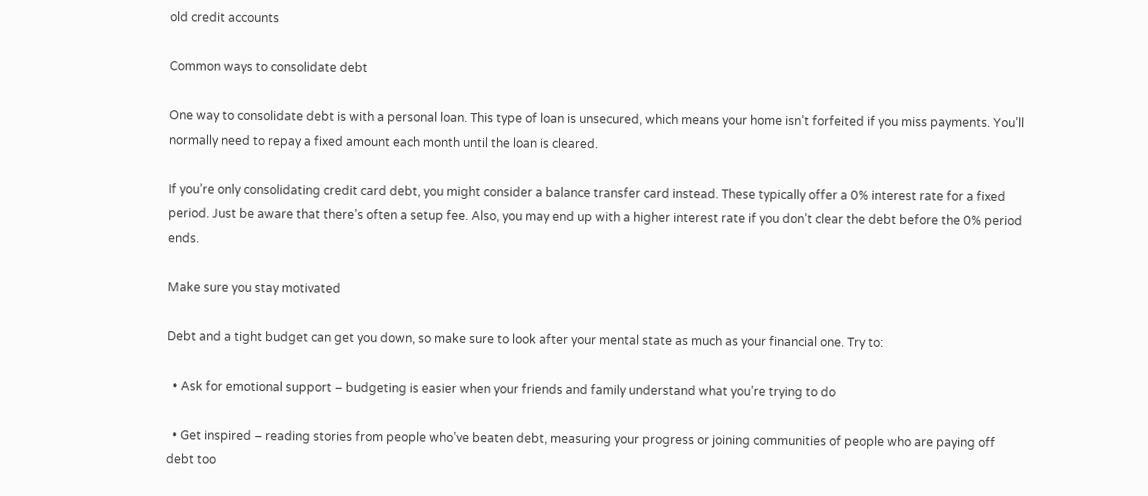old credit accounts

Common ways to consolidate debt

One way to consolidate debt is with a personal loan. This type of loan is unsecured, which means your home isn’t forfeited if you miss payments. You’ll normally need to repay a fixed amount each month until the loan is cleared.

If you’re only consolidating credit card debt, you might consider a balance transfer card instead. These typically offer a 0% interest rate for a fixed period. Just be aware that there’s often a setup fee. Also, you may end up with a higher interest rate if you don’t clear the debt before the 0% period ends.

Make sure you stay motivated

Debt and a tight budget can get you down, so make sure to look after your mental state as much as your financial one. Try to:

  • Ask for emotional support – budgeting is easier when your friends and family understand what you’re trying to do

  • Get inspired – reading stories from people who’ve beaten debt, measuring your progress or joining communities of people who are paying off debt too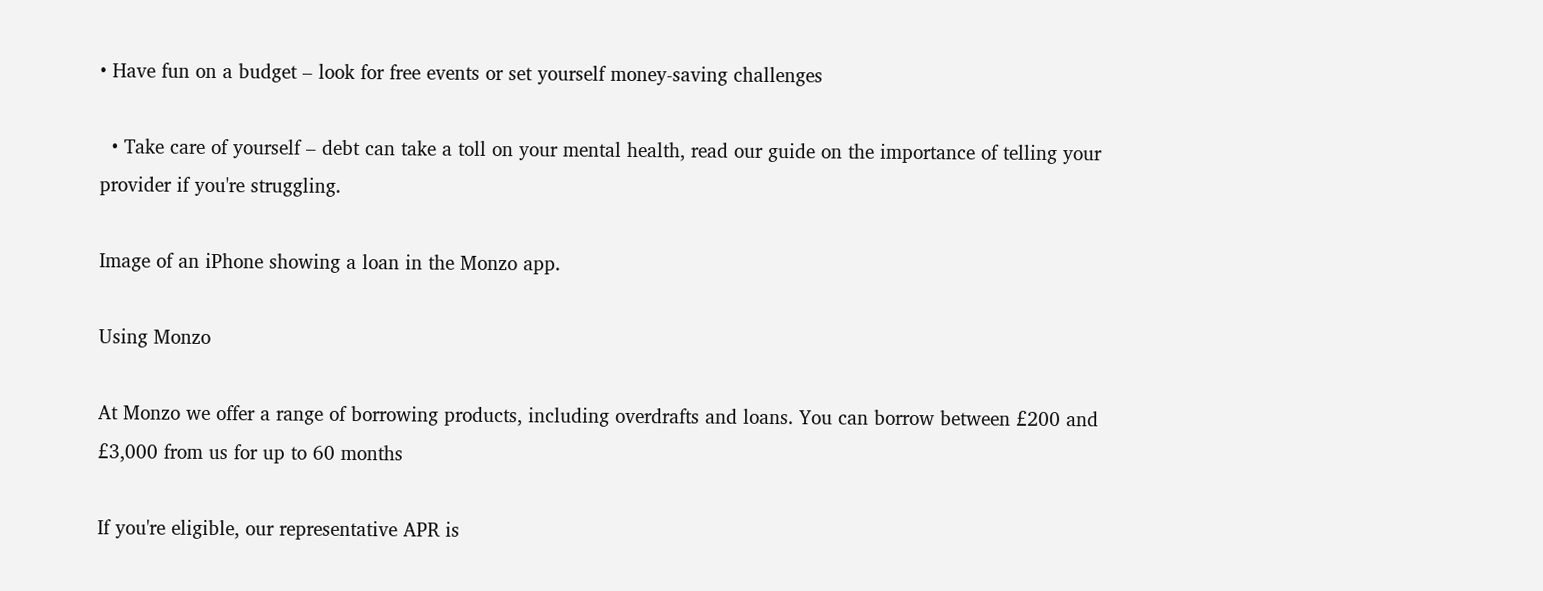• Have fun on a budget – look for free events or set yourself money-saving challenges

  • Take care of yourself – debt can take a toll on your mental health, read our guide on the importance of telling your provider if you're struggling.

Image of an iPhone showing a loan in the Monzo app.

Using Monzo

At Monzo we offer a range of borrowing products, including overdrafts and loans. You can borrow between £200 and £3,000 from us for up to 60 months

If you're eligible, our representative APR is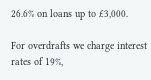26.6% on loans up to £3,000.

For overdrafts we charge interest rates of 19%,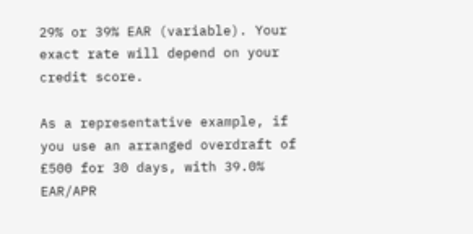29% or 39% EAR (variable). Your exact rate will depend on your credit score.

As a representative example, if you use an arranged overdraft of £500 for 30 days, with 39.0% EAR/APR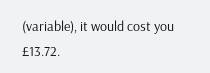(variable), it would cost you £13.72.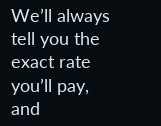We’ll always tell you the exact rate you’ll pay, and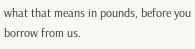what that means in pounds, before you borrow from us.